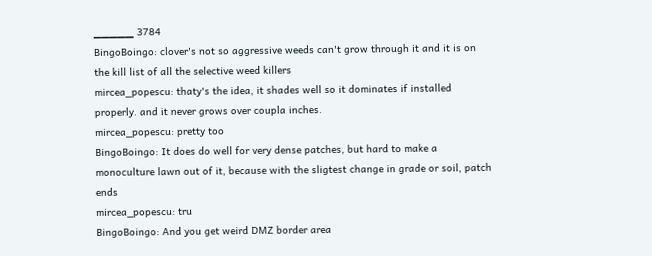▁▁▁▁▁ 3784
BingoBoingo: clover's not so aggressive weeds can't grow through it and it is on the kill list of all the selective weed killers
mircea_popescu: thaty's the idea, it shades well so it dominates if installed properly. and it never grows over coupla inches.
mircea_popescu: pretty too
BingoBoingo: It does do well for very dense patches, but hard to make a monoculture lawn out of it, because with the sligtest change in grade or soil, patch ends
mircea_popescu: tru
BingoBoingo: And you get weird DMZ border area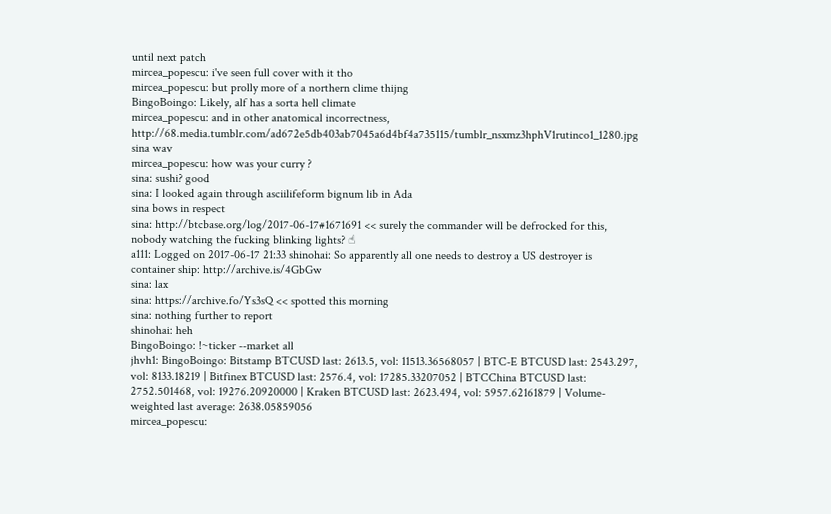until next patch
mircea_popescu: i've seen full cover with it tho
mircea_popescu: but prolly more of a northern clime thijng
BingoBoingo: Likely, alf has a sorta hell climate
mircea_popescu: and in other anatomical incorrectness, http://68.media.tumblr.com/ad672e5db403ab7045a6d4bf4a735115/tumblr_nsxmz3hphV1rutinco1_1280.jpg
sina wav
mircea_popescu: how was your curry ?
sina: sushi? good
sina: I looked again through asciilifeform bignum lib in Ada
sina bows in respect
sina: http://btcbase.org/log/2017-06-17#1671691 << surely the commander will be defrocked for this, nobody watching the fucking blinking lights? ☝
a111: Logged on 2017-06-17 21:33 shinohai: So apparently all one needs to destroy a US destroyer is container ship: http://archive.is/4GbGw
sina: lax
sina: https://archive.fo/Ys3sQ << spotted this morning
sina: nothing further to report
shinohai: heh
BingoBoingo: !~ticker --market all
jhvh1: BingoBoingo: Bitstamp BTCUSD last: 2613.5, vol: 11513.36568057 | BTC-E BTCUSD last: 2543.297, vol: 8133.18219 | Bitfinex BTCUSD last: 2576.4, vol: 17285.33207052 | BTCChina BTCUSD last: 2752.501468, vol: 19276.20920000 | Kraken BTCUSD last: 2623.494, vol: 5957.62161879 | Volume-weighted last average: 2638.05859056
mircea_popescu: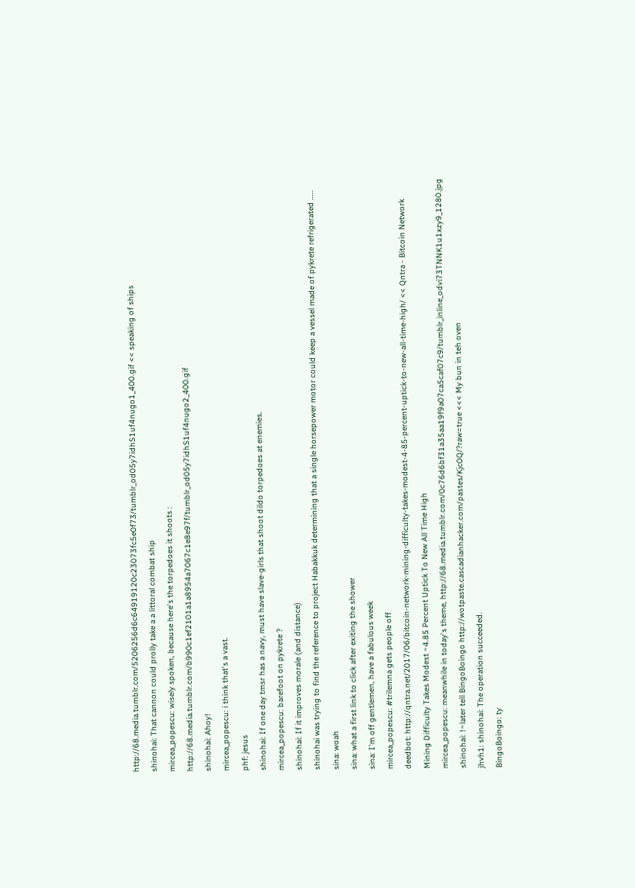http://68.media.tumblr.com/5206256d6c64919120c23073fc5e0f73/tumblr_od05y7idhS1uf4nugo1_400.gif << speaking of ships
shinohai: That cannon could prolly take a a littoral combat ship
mircea_popescu: wisely spoken, because here's the torpedoes it shoots : http://68.media.tumblr.com/b990c1ef2101a1a8954a7067c1e8e97f/tumblr_od05y7idhS1uf4nugo2_400.gif
shinohai: Ahoy!
mircea_popescu: i think that's a vast.
phf: jesus
shinohai: If one day tmsr has a navy, must have slave-girls that shoot dildo torpedoes at enemies.
mircea_popescu: barefoot on pykrete ?
shinohai: If it improves morale (and distance)
shinohai was trying to find the reference to project Habakkuk determining that a single horsepower motor could keep a vessel made of pykrete refrigerated .....
sina: woah
sina: what a first link to click after exiting the shower
sina: I'm off gentlemen, have a fabulous week
mircea_popescu: #trilemna gets people off
deedbot: http://qntra.net/2017/06/bitcoin-network-mining-difficulty-takes-modest-4-85-percent-uptick-to-new-all-time-high/ << Qntra - Bitcoin Network Mining Difficulty Takes Modest ~4.85 Percent Uptick To New All Time High
mircea_popescu: meanwhile in today's theme, http://68.media.tumblr.com/0c76d6bf31a35aa19f9a07ca5caf07c9/tumblr_inline_odvi73TNNK1u1xzy9_1280.jpg
shinohai: !~later tell BingoBoingo http://wotpaste.cascadianhacker.com/pastes/Kjc0Q/?raw=true <<< My bun in teh oven
jhvh1: shinohai: The operation succeeded.
BingoBoingo: ty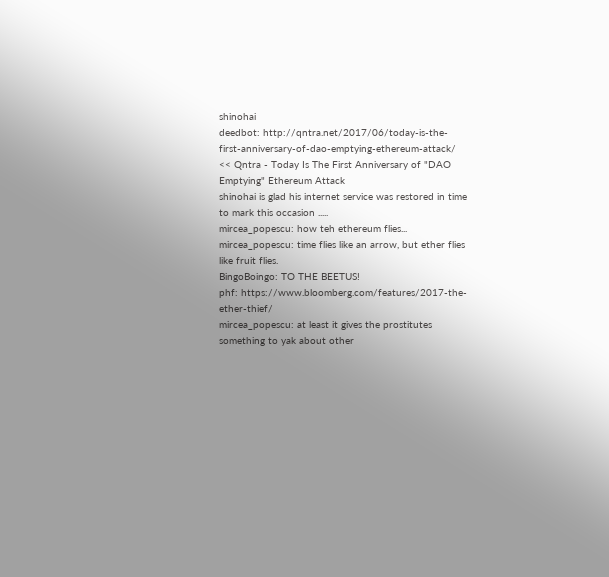shinohai
deedbot: http://qntra.net/2017/06/today-is-the-first-anniversary-of-dao-emptying-ethereum-attack/ << Qntra - Today Is The First Anniversary of "DAO Emptying" Ethereum Attack
shinohai is glad his internet service was restored in time to mark this occasion .....
mircea_popescu: how teh ethereum flies...
mircea_popescu: time flies like an arrow, but ether flies like fruit flies.
BingoBoingo: TO THE BEETUS!
phf: https://www.bloomberg.com/features/2017-the-ether-thief/
mircea_popescu: at least it gives the prostitutes something to yak about other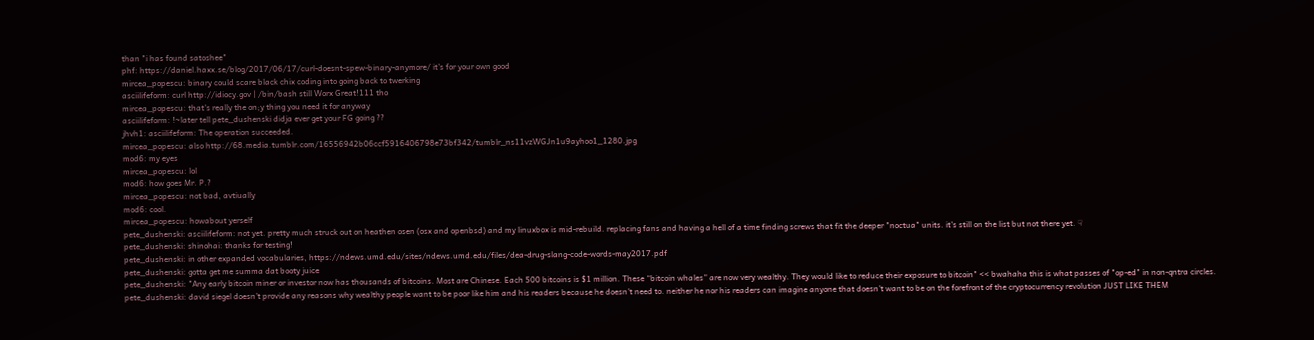than "i has found satoshee"
phf: https://daniel.haxx.se/blog/2017/06/17/curl-doesnt-spew-binary-anymore/ it's for your own good
mircea_popescu: binary could scare black chix coding into going back to twerking
asciilifeform: curl http://idiocy.gov | /bin/bash still Worx Great!111 tho
mircea_popescu: that's really the on;y thing you need it for anyway
asciilifeform: !~later tell pete_dushenski didja ever get your FG going ??
jhvh1: asciilifeform: The operation succeeded.
mircea_popescu: also http://68.media.tumblr.com/16556942b06ccf5916406798e73bf342/tumblr_ns11vzWGJn1u9ayhoo1_1280.jpg
mod6: my eyes
mircea_popescu: lol
mod6: how goes Mr. P.?
mircea_popescu: not bad, avtiually
mod6: cool.
mircea_popescu: howabout yerself
pete_dushenski: asciilifeform: not yet. pretty much struck out on heathen osen (osx and openbsd) and my linuxbox is mid-rebuild. replacing fans and having a hell of a time finding screws that fit the deeper "noctua" units. it's still on the list but not there yet. ☟
pete_dushenski: shinohai: thanks for testing!
pete_dushenski: in other expanded vocabularies, https://ndews.umd.edu/sites/ndews.umd.edu/files/dea-drug-slang-code-words-may2017.pdf
pete_dushenski: gotta get me summa dat booty juice
pete_dushenski: "Any early bitcoin miner or investor now has thousands of bitcoins. Most are Chinese. Each 500 bitcoins is $1 million. These “bitcoin whales” are now very wealthy. They would like to reduce their exposure to bitcoin" << bwahaha this is what passes of "op-ed" in non-qntra circles.
pete_dushenski: david siegel doesn't provide any reasons why wealthy people want to be poor like him and his readers because he doesn't need to. neither he nor his readers can imagine anyone that doesn't want to be on the forefront of the cryptocurrency revolution JUST LIKE THEM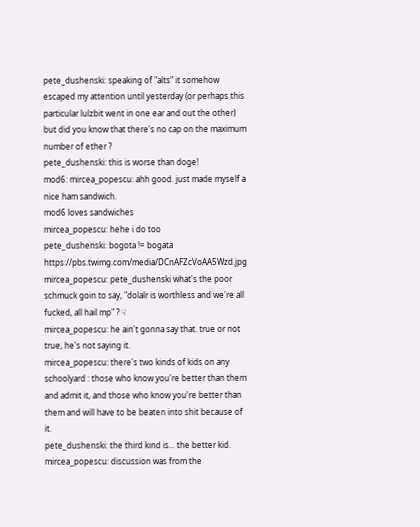pete_dushenski: speaking of "alts" it somehow escaped my attention until yesterday (or perhaps this particular lulzbit went in one ear and out the other) but did you know that there's no cap on the maximum number of ether ?
pete_dushenski: this is worse than doge!
mod6: mircea_popescu: ahh good. just made myself a nice ham sandwich.
mod6 loves sandwiches
mircea_popescu: hehe i do too
pete_dushenski: bogota != bogata https://pbs.twimg.com/media/DCnAFZcVoAA5Wzd.jpg
mircea_popescu: pete_dushenski what's the poor schmuck goin to say, "dolalr is worthless and we're all fucked, all hail mp" ? ☟
mircea_popescu: he ain't gonna say that. true or not true, he's not saying it.
mircea_popescu: there's two kinds of kids on any schoolyard : those who know you're better than them and admit it, and those who know you're better than them and will have to be beaten into shit because of it.
pete_dushenski: the third kind is... the better kid.
mircea_popescu: discussion was from the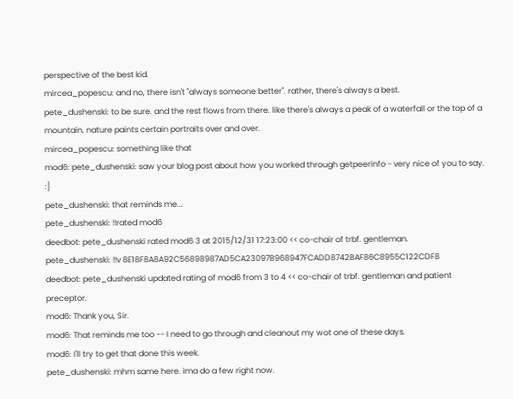perspective of the best kid.
mircea_popescu: and no, there isn't "always someone better". rather, there's always a best.
pete_dushenski: to be sure. and the rest flows from there. like there's always a peak of a waterfall or the top of a mountain. nature paints certain portraits over and over.
mircea_popescu: something like that
mod6: pete_dushenski: saw your blog post about how you worked through getpeerinfo - very nice of you to say. :]
pete_dushenski: that reminds me...
pete_dushenski: !!rated mod6
deedbot: pete_dushenski rated mod6 3 at 2015/12/31 17:23:00 << co-chair of trbf. gentleman.
pete_dushenski: !!v 8E18F8A8A92C56898987AD5CA23097B968947FCADD8742BAF86C8955C122CDF8
deedbot: pete_dushenski updated rating of mod6 from 3 to 4 << co-chair of trbf. gentleman and patient preceptor.
mod6: Thank you, Sir.
mod6: That reminds me too -- I need to go through and cleanout my wot one of these days.
mod6: I'll try to get that done this week.
pete_dushenski: mhm same here. ima do a few right now.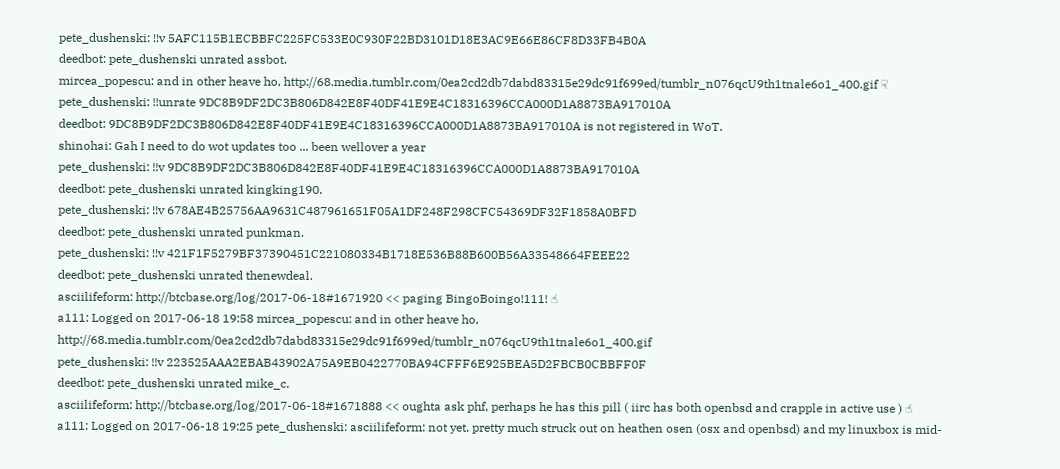pete_dushenski: !!v 5AFC115B1ECBBFC225FC533E0C930F22BD3101D18E3AC9E66E86CF8D33FB4B0A
deedbot: pete_dushenski unrated assbot.
mircea_popescu: and in other heave ho, http://68.media.tumblr.com/0ea2cd2db7dabd83315e29dc91f699ed/tumblr_n076qcU9th1tnale6o1_400.gif ☟
pete_dushenski: !!unrate 9DC8B9DF2DC3B806D842E8F40DF41E9E4C18316396CCA000D1A8873BA917010A
deedbot: 9DC8B9DF2DC3B806D842E8F40DF41E9E4C18316396CCA000D1A8873BA917010A is not registered in WoT.
shinohai: Gah I need to do wot updates too ... been wellover a year
pete_dushenski: !!v 9DC8B9DF2DC3B806D842E8F40DF41E9E4C18316396CCA000D1A8873BA917010A
deedbot: pete_dushenski unrated kingking190.
pete_dushenski: !!v 678AE4B25756AA9631C487961651F05A1DF248F298CFC54369DF32F1858A0BFD
deedbot: pete_dushenski unrated punkman.
pete_dushenski: !!v 421F1F5279BF37390451C221080334B1718E536B88B600B56A33548664FEEE22
deedbot: pete_dushenski unrated thenewdeal.
asciilifeform: http://btcbase.org/log/2017-06-18#1671920 << paging BingoBoingo!111! ☝
a111: Logged on 2017-06-18 19:58 mircea_popescu: and in other heave ho, http://68.media.tumblr.com/0ea2cd2db7dabd83315e29dc91f699ed/tumblr_n076qcU9th1tnale6o1_400.gif
pete_dushenski: !!v 223525AAA2EBAB43902A75A9EB0422770BA94CFFF6E925BEA5D2FBCB0CBBFF0F
deedbot: pete_dushenski unrated mike_c.
asciilifeform: http://btcbase.org/log/2017-06-18#1671888 << oughta ask phf, perhaps he has this pill ( iirc has both openbsd and crapple in active use ) ☝
a111: Logged on 2017-06-18 19:25 pete_dushenski: asciilifeform: not yet. pretty much struck out on heathen osen (osx and openbsd) and my linuxbox is mid-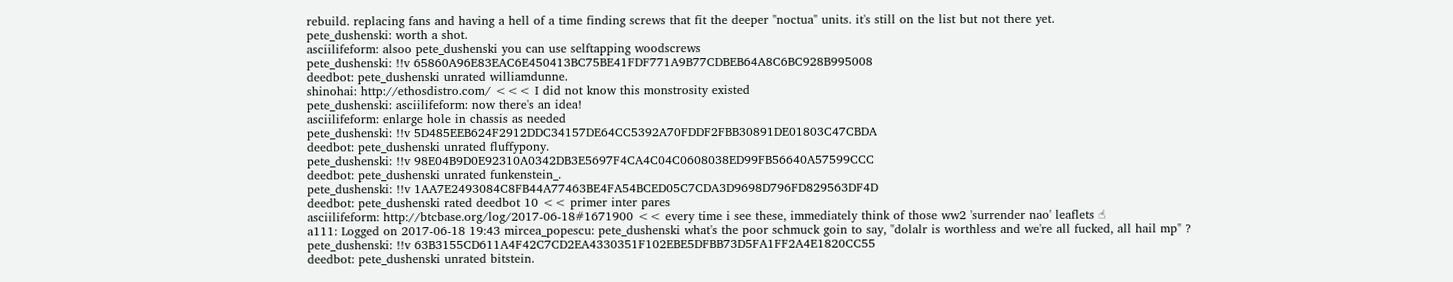rebuild. replacing fans and having a hell of a time finding screws that fit the deeper "noctua" units. it's still on the list but not there yet.
pete_dushenski: worth a shot.
asciilifeform: alsoo pete_dushenski you can use selftapping woodscrews
pete_dushenski: !!v 65860A96E83EAC6E450413BC75BE41FDF771A9B77CDBEB64A8C6BC928B995008
deedbot: pete_dushenski unrated williamdunne.
shinohai: http://ethosdistro.com/ <<< I did not know this monstrosity existed
pete_dushenski: asciilifeform: now there's an idea!
asciilifeform: enlarge hole in chassis as needed
pete_dushenski: !!v 5D485EEB624F2912DDC34157DE64CC5392A70FDDF2FBB30891DE01803C47CBDA
deedbot: pete_dushenski unrated fluffypony.
pete_dushenski: !!v 98E04B9D0E92310A0342DB3E5697F4CA4C04C0608038ED99FB56640A57599CCC
deedbot: pete_dushenski unrated funkenstein_.
pete_dushenski: !!v 1AA7E2493084C8FB44A77463BE4FA54BCED05C7CDA3D9698D796FD829563DF4D
deedbot: pete_dushenski rated deedbot 10 << primer inter pares
asciilifeform: http://btcbase.org/log/2017-06-18#1671900 << every time i see these, immediately think of those ww2 'surrender nao' leaflets ☝
a111: Logged on 2017-06-18 19:43 mircea_popescu: pete_dushenski what's the poor schmuck goin to say, "dolalr is worthless and we're all fucked, all hail mp" ?
pete_dushenski: !!v 63B3155CD611A4F42C7CD2EA4330351F102EBE5DFBB73D5FA1FF2A4E1820CC55
deedbot: pete_dushenski unrated bitstein.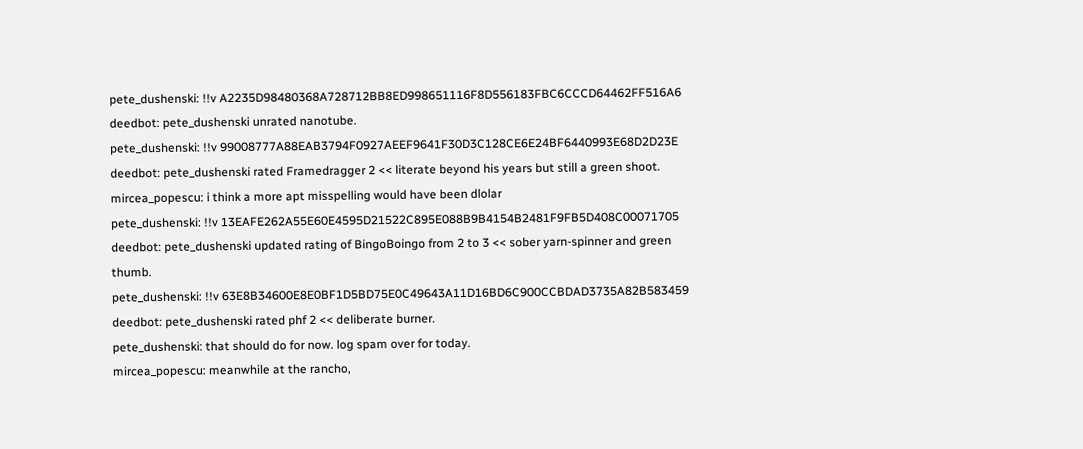pete_dushenski: !!v A2235D98480368A728712BB8ED998651116F8D556183FBC6CCCD64462FF516A6
deedbot: pete_dushenski unrated nanotube.
pete_dushenski: !!v 99008777A88EAB3794F0927AEEF9641F30D3C128CE6E24BF6440993E68D2D23E
deedbot: pete_dushenski rated Framedragger 2 << literate beyond his years but still a green shoot.
mircea_popescu: i think a more apt misspelling would have been dlolar
pete_dushenski: !!v 13EAFE262A55E60E4595D21522C895E088B9B4154B2481F9FB5D408C00071705
deedbot: pete_dushenski updated rating of BingoBoingo from 2 to 3 << sober yarn-spinner and green thumb.
pete_dushenski: !!v 63E8B34600E8E0BF1D5BD75E0C49643A11D16BD6C900CCBDAD3735A82B583459
deedbot: pete_dushenski rated phf 2 << deliberate burner.
pete_dushenski: that should do for now. log spam over for today.
mircea_popescu: meanwhile at the rancho,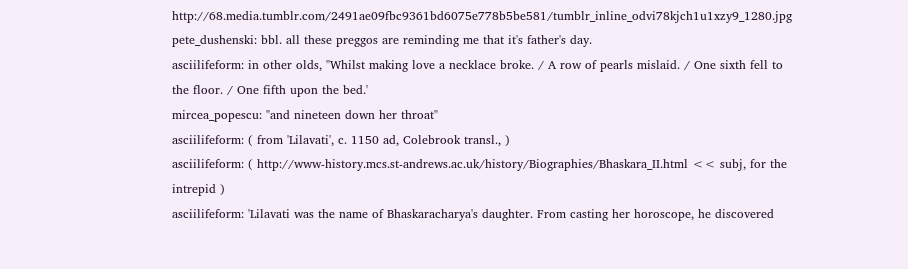http://68.media.tumblr.com/2491ae09fbc9361bd6075e778b5be581/tumblr_inline_odvi78kjch1u1xzy9_1280.jpg
pete_dushenski: bbl. all these preggos are reminding me that it's father's day.
asciilifeform: in other olds, ''Whilst making love a necklace broke. / A row of pearls mislaid. / One sixth fell to the floor. / One fifth upon the bed.'
mircea_popescu: "and nineteen down her throat"
asciilifeform: ( from 'Lilavati', c. 1150 ad, Colebrook transl., )
asciilifeform: ( http://www-history.mcs.st-andrews.ac.uk/history/Biographies/Bhaskara_II.html << subj, for the intrepid )
asciilifeform: 'Lilavati was the name of Bhaskaracharya's daughter. From casting her horoscope, he discovered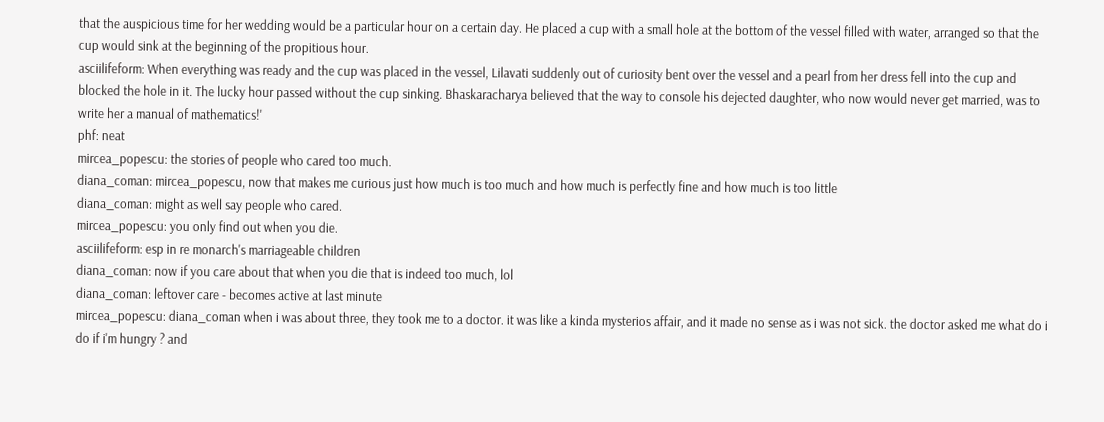that the auspicious time for her wedding would be a particular hour on a certain day. He placed a cup with a small hole at the bottom of the vessel filled with water, arranged so that the cup would sink at the beginning of the propitious hour.
asciilifeform: When everything was ready and the cup was placed in the vessel, Lilavati suddenly out of curiosity bent over the vessel and a pearl from her dress fell into the cup and blocked the hole in it. The lucky hour passed without the cup sinking. Bhaskaracharya believed that the way to console his dejected daughter, who now would never get married, was to write her a manual of mathematics!'
phf: neat
mircea_popescu: the stories of people who cared too much.
diana_coman: mircea_popescu, now that makes me curious just how much is too much and how much is perfectly fine and how much is too little
diana_coman: might as well say people who cared.
mircea_popescu: you only find out when you die.
asciilifeform: esp in re monarch's marriageable children
diana_coman: now if you care about that when you die that is indeed too much, lol
diana_coman: leftover care - becomes active at last minute
mircea_popescu: diana_coman when i was about three, they took me to a doctor. it was like a kinda mysterios affair, and it made no sense as i was not sick. the doctor asked me what do i do if i'm hungry ? and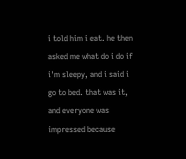i told him i eat. he then asked me what do i do if i'm sleepy, and i said i go to bed. that was it, and everyone was impressed because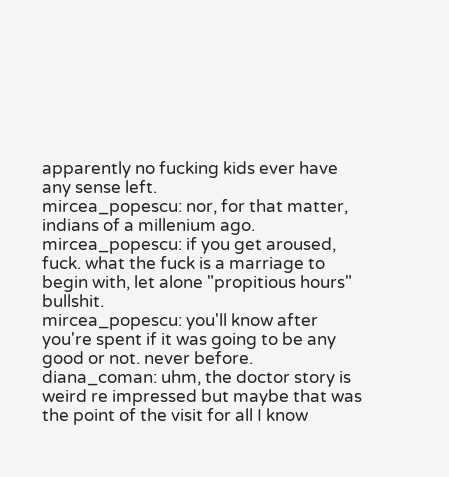apparently no fucking kids ever have any sense left.
mircea_popescu: nor, for that matter, indians of a millenium ago.
mircea_popescu: if you get aroused, fuck. what the fuck is a marriage to begin with, let alone "propitious hours" bullshit.
mircea_popescu: you'll know after you're spent if it was going to be any good or not. never before.
diana_coman: uhm, the doctor story is weird re impressed but maybe that was the point of the visit for all I know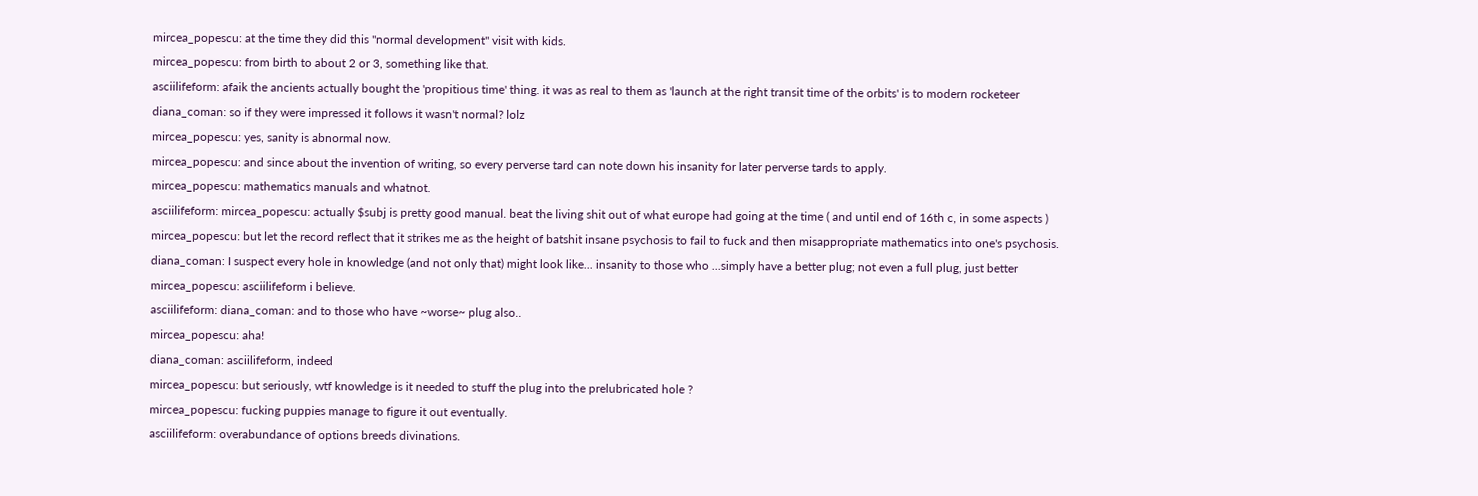mircea_popescu: at the time they did this "normal development" visit with kids.
mircea_popescu: from birth to about 2 or 3, something like that.
asciilifeform: afaik the ancients actually bought the 'propitious time' thing. it was as real to them as 'launch at the right transit time of the orbits' is to modern rocketeer
diana_coman: so if they were impressed it follows it wasn't normal? lolz
mircea_popescu: yes, sanity is abnormal now.
mircea_popescu: and since about the invention of writing, so every perverse tard can note down his insanity for later perverse tards to apply.
mircea_popescu: mathematics manuals and whatnot.
asciilifeform: mircea_popescu: actually $subj is pretty good manual. beat the living shit out of what europe had going at the time ( and until end of 16th c, in some aspects )
mircea_popescu: but let the record reflect that it strikes me as the height of batshit insane psychosis to fail to fuck and then misappropriate mathematics into one's psychosis.
diana_coman: I suspect every hole in knowledge (and not only that) might look like... insanity to those who ...simply have a better plug; not even a full plug, just better
mircea_popescu: asciilifeform i believe.
asciilifeform: diana_coman: and to those who have ~worse~ plug also..
mircea_popescu: aha!
diana_coman: asciilifeform, indeed
mircea_popescu: but seriously, wtf knowledge is it needed to stuff the plug into the prelubricated hole ?
mircea_popescu: fucking puppies manage to figure it out eventually.
asciilifeform: overabundance of options breeds divinations.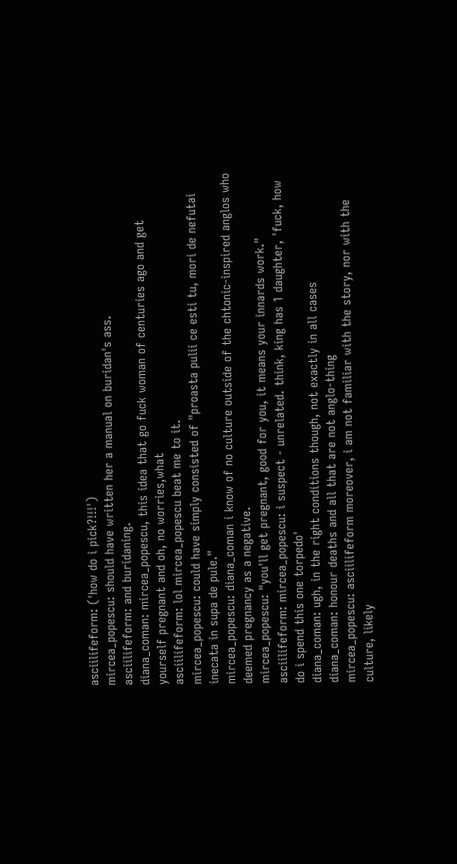asciilifeform: ('how do i pick?!!!')
mircea_popescu: should have written her a manual on buridan's ass.
asciilifeform: and buridaning.
diana_coman: mircea_popescu, this idea that go fuck woman of centuries ago and get yourself pregnant and oh, no worries,what
asciilifeform: lol mircea_popescu beat me to it.
mircea_popescu: could have simply consisted of "proasta pulii ce esti tu, mori de nefutai inecata in supa de pule."
mircea_popescu: diana_coman i know of no culture outside of the chtonic-inspired anglos who deemed pregnancy as a negative.
mircea_popescu: "you'll get pregnant, good for you, it means your innards work."
asciilifeform: mircea_popescu: i suspect - unrelated. think, king has 1 daughter, 'fuck, how do i spend this one torpedo'
diana_coman: ugh, in the right conditions though, not exactly in all cases
diana_coman: honour deaths and all that are not anglo-thing
mircea_popescu: asciilifeform moreover, i am not familiar with the story, nor with the culture, likely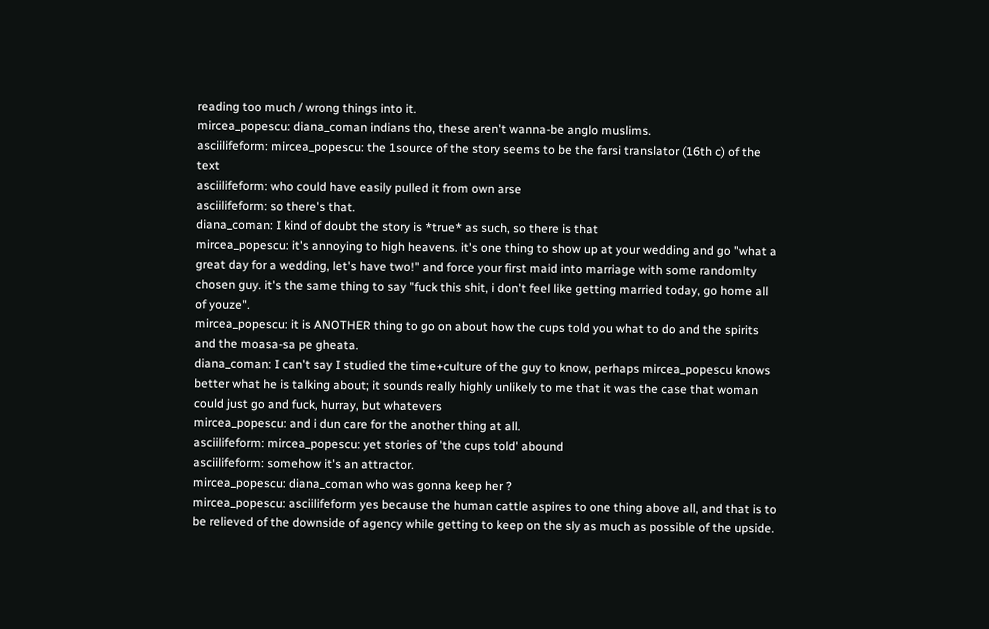reading too much / wrong things into it.
mircea_popescu: diana_coman indians tho, these aren't wanna-be anglo muslims.
asciilifeform: mircea_popescu: the 1source of the story seems to be the farsi translator (16th c) of the text
asciilifeform: who could have easily pulled it from own arse
asciilifeform: so there's that.
diana_coman: I kind of doubt the story is *true* as such, so there is that
mircea_popescu: it's annoying to high heavens. it's one thing to show up at your wedding and go "what a great day for a wedding, let's have two!" and force your first maid into marriage with some randomlty chosen guy. it's the same thing to say "fuck this shit, i don't feel like getting married today, go home all of youze".
mircea_popescu: it is ANOTHER thing to go on about how the cups told you what to do and the spirits and the moasa-sa pe gheata.
diana_coman: I can't say I studied the time+culture of the guy to know, perhaps mircea_popescu knows better what he is talking about; it sounds really highly unlikely to me that it was the case that woman could just go and fuck, hurray, but whatevers
mircea_popescu: and i dun care for the another thing at all.
asciilifeform: mircea_popescu: yet stories of 'the cups told' abound
asciilifeform: somehow it's an attractor.
mircea_popescu: diana_coman who was gonna keep her ?
mircea_popescu: asciilifeform yes because the human cattle aspires to one thing above all, and that is to be relieved of the downside of agency while getting to keep on the sly as much as possible of the upside.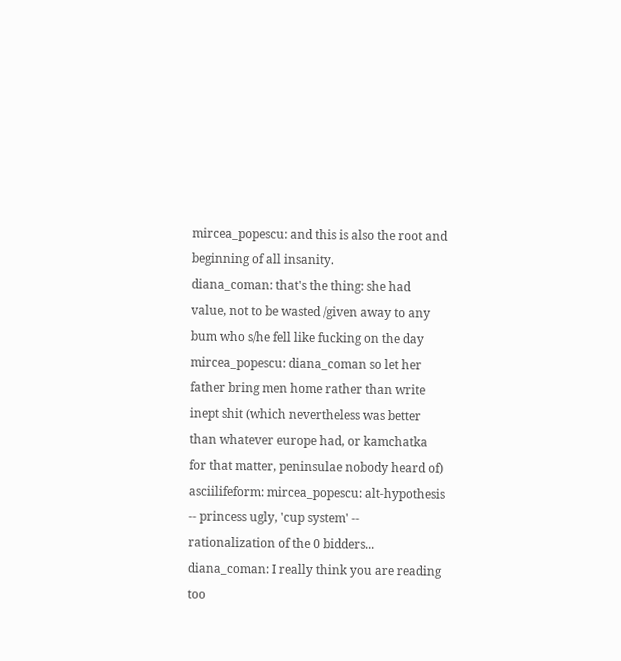mircea_popescu: and this is also the root and beginning of all insanity.
diana_coman: that's the thing: she had value, not to be wasted /given away to any bum who s/he fell like fucking on the day
mircea_popescu: diana_coman so let her father bring men home rather than write inept shit (which nevertheless was better than whatever europe had, or kamchatka for that matter, peninsulae nobody heard of)
asciilifeform: mircea_popescu: alt-hypothesis -- princess ugly, 'cup system' -- rationalization of the 0 bidders...
diana_coman: I really think you are reading too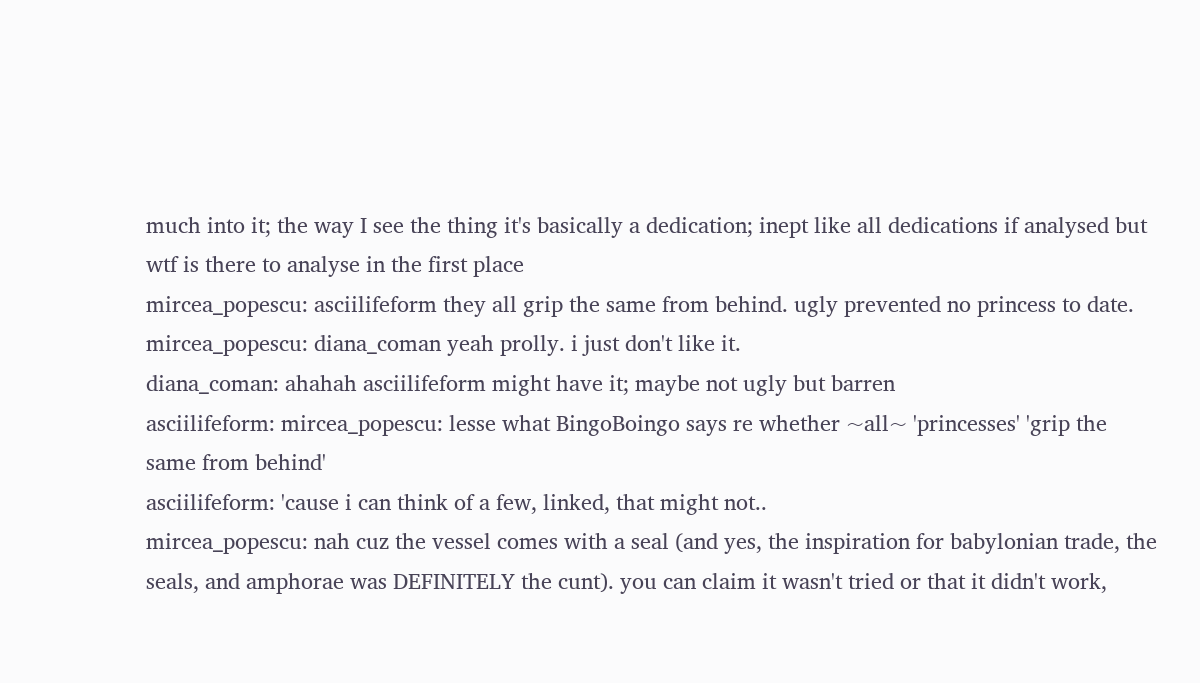much into it; the way I see the thing it's basically a dedication; inept like all dedications if analysed but wtf is there to analyse in the first place
mircea_popescu: asciilifeform they all grip the same from behind. ugly prevented no princess to date.
mircea_popescu: diana_coman yeah prolly. i just don't like it.
diana_coman: ahahah asciilifeform might have it; maybe not ugly but barren
asciilifeform: mircea_popescu: lesse what BingoBoingo says re whether ~all~ 'princesses' 'grip the same from behind'
asciilifeform: 'cause i can think of a few, linked, that might not..
mircea_popescu: nah cuz the vessel comes with a seal (and yes, the inspiration for babylonian trade, the seals, and amphorae was DEFINITELY the cunt). you can claim it wasn't tried or that it didn't work,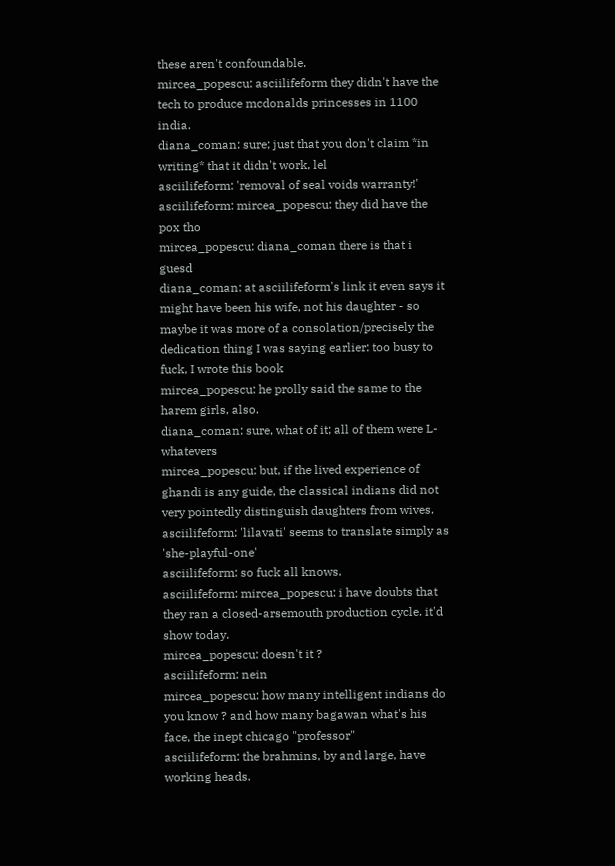these aren't confoundable.
mircea_popescu: asciilifeform they didn't have the tech to produce mcdonalds princesses in 1100 india.
diana_coman: sure; just that you don't claim *in writing* that it didn't work, lel
asciilifeform: 'removal of seal voids warranty!'
asciilifeform: mircea_popescu: they did have the pox tho
mircea_popescu: diana_coman there is that i guesd
diana_coman: at asciilifeform's link it even says it might have been his wife, not his daughter - so maybe it was more of a consolation/precisely the dedication thing I was saying earlier: too busy to fuck, I wrote this book
mircea_popescu: he prolly said the same to the harem girls, also.
diana_coman: sure, what of it; all of them were L-whatevers
mircea_popescu: but, if the lived experience of ghandi is any guide, the classical indians did not very pointedly distinguish daughters from wives.
asciilifeform: 'lilavati' seems to translate simply as 'she-playful-one'
asciilifeform: so fuck all knows.
asciilifeform: mircea_popescu: i have doubts that they ran a closed-arsemouth production cycle. it'd show today.
mircea_popescu: doesn't it ?
asciilifeform: nein
mircea_popescu: how many intelligent indians do you know ? and how many bagawan what's his face, the inept chicago "professor"
asciilifeform: the brahmins, by and large, have working heads.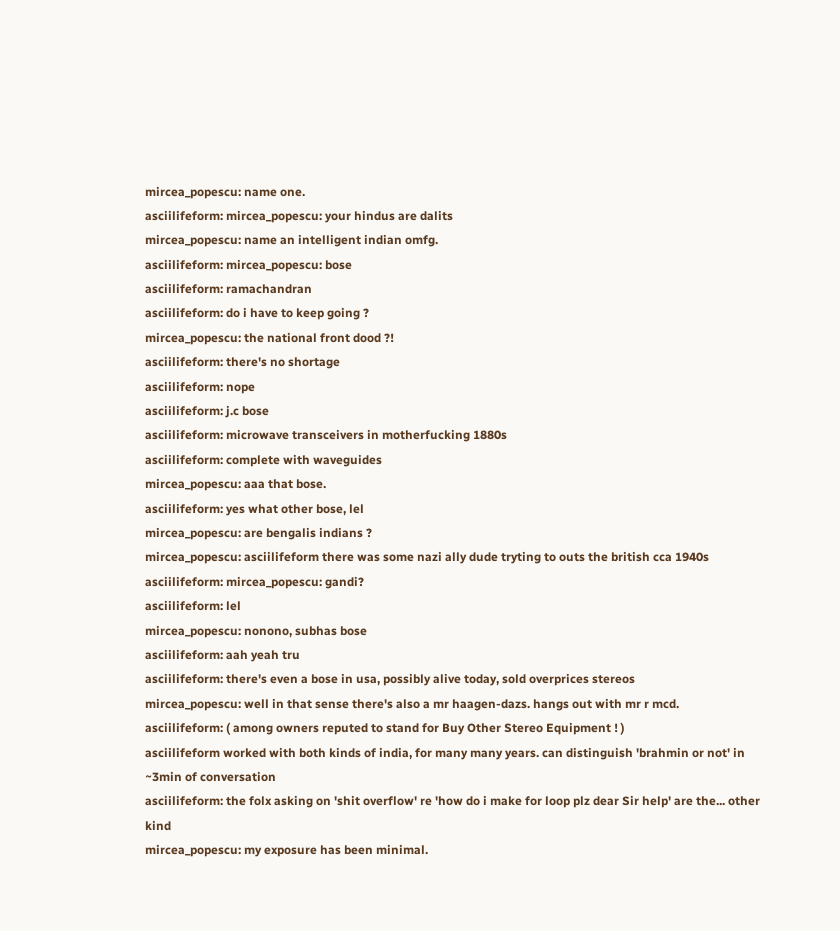mircea_popescu: name one.
asciilifeform: mircea_popescu: your hindus are dalits
mircea_popescu: name an intelligent indian omfg.
asciilifeform: mircea_popescu: bose
asciilifeform: ramachandran
asciilifeform: do i have to keep going ?
mircea_popescu: the national front dood ?!
asciilifeform: there's no shortage
asciilifeform: nope
asciilifeform: j.c bose
asciilifeform: microwave transceivers in motherfucking 1880s
asciilifeform: complete with waveguides
mircea_popescu: aaa that bose.
asciilifeform: yes what other bose, lel
mircea_popescu: are bengalis indians ?
mircea_popescu: asciilifeform there was some nazi ally dude tryting to outs the british cca 1940s
asciilifeform: mircea_popescu: gandi?
asciilifeform: lel
mircea_popescu: nonono, subhas bose
asciilifeform: aah yeah tru
asciilifeform: there's even a bose in usa, possibly alive today, sold overprices stereos
mircea_popescu: well in that sense there's also a mr haagen-dazs. hangs out with mr r mcd.
asciilifeform: ( among owners reputed to stand for Buy Other Stereo Equipment ! )
asciilifeform worked with both kinds of india, for many many years. can distinguish 'brahmin or not' in ~3min of conversation
asciilifeform: the folx asking on 'shit overflow' re 'how do i make for loop plz dear Sir help' are the... other kind
mircea_popescu: my exposure has been minimal.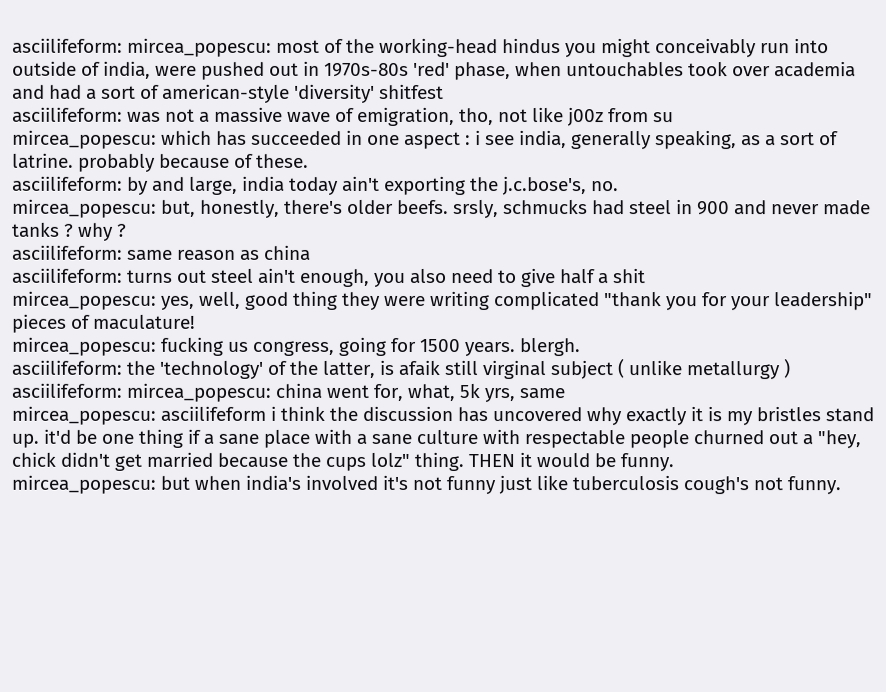asciilifeform: mircea_popescu: most of the working-head hindus you might conceivably run into outside of india, were pushed out in 1970s-80s 'red' phase, when untouchables took over academia and had a sort of american-style 'diversity' shitfest
asciilifeform: was not a massive wave of emigration, tho, not like j00z from su
mircea_popescu: which has succeeded in one aspect : i see india, generally speaking, as a sort of latrine. probably because of these.
asciilifeform: by and large, india today ain't exporting the j.c.bose's, no.
mircea_popescu: but, honestly, there's older beefs. srsly, schmucks had steel in 900 and never made tanks ? why ?
asciilifeform: same reason as china
asciilifeform: turns out steel ain't enough, you also need to give half a shit
mircea_popescu: yes, well, good thing they were writing complicated "thank you for your leadership" pieces of maculature!
mircea_popescu: fucking us congress, going for 1500 years. blergh.
asciilifeform: the 'technology' of the latter, is afaik still virginal subject ( unlike metallurgy )
asciilifeform: mircea_popescu: china went for, what, 5k yrs, same
mircea_popescu: asciilifeform i think the discussion has uncovered why exactly it is my bristles stand up. it'd be one thing if a sane place with a sane culture with respectable people churned out a "hey, chick didn't get married because the cups lolz" thing. THEN it would be funny.
mircea_popescu: but when india's involved it's not funny just like tuberculosis cough's not funny.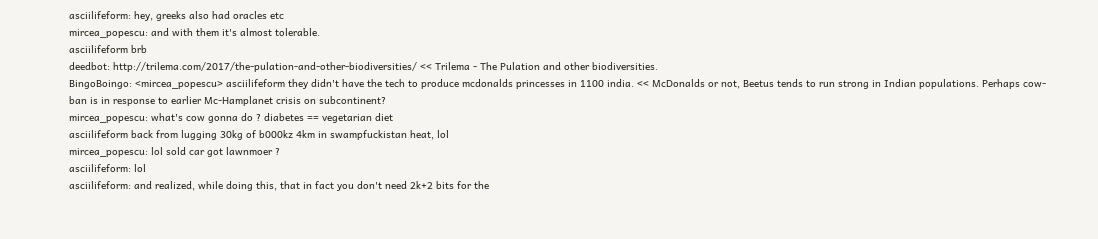asciilifeform: hey, greeks also had oracles etc
mircea_popescu: and with them it's almost tolerable.
asciilifeform brb
deedbot: http://trilema.com/2017/the-pulation-and-other-biodiversities/ << Trilema - The Pulation and other biodiversities.
BingoBoingo: <mircea_popescu> asciilifeform they didn't have the tech to produce mcdonalds princesses in 1100 india. << McDonalds or not, Beetus tends to run strong in Indian populations. Perhaps cow-ban is in response to earlier Mc-Hamplanet crisis on subcontinent?
mircea_popescu: what's cow gonna do ? diabetes == vegetarian diet
asciilifeform back from lugging 30kg of b000kz 4km in swampfuckistan heat, lol
mircea_popescu: lol sold car got lawnmoer ?
asciilifeform: lol
asciilifeform: and realized, while doing this, that in fact you don't need 2k+2 bits for the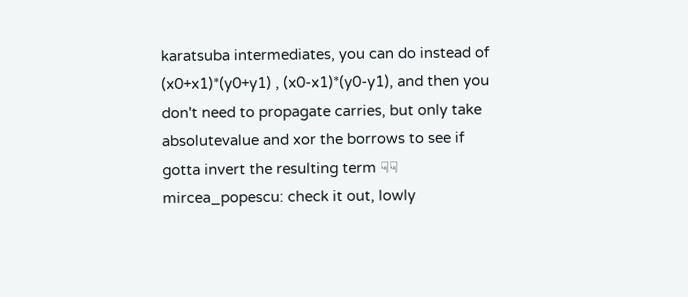karatsuba intermediates, you can do instead of (x0+x1)*(y0+y1) , (x0-x1)*(y0-y1), and then you don't need to propagate carries, but only take absolutevalue and xor the borrows to see if gotta invert the resulting term ☟☟
mircea_popescu: check it out, lowly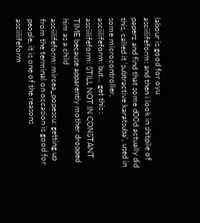labour is good for oyu
asciilifeform: and then i look in shitpile of paperz and find that some d00d actually did this, called it 'subtractive karatsuba', used in some microcontroller,
asciilifeform: but... get this :
asciilifeform: STILL NOT IN CONSTANT TIME because apparently mother dropped him as a child
asciilifeform: mircea_popescu: getting up from the terminal on occasion is good for people, it is one of the reasons asciilifeform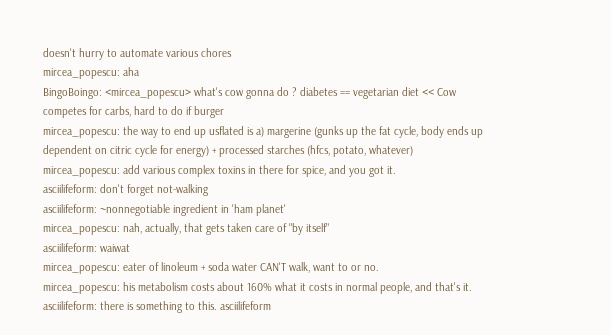doesn't hurry to automate various chores
mircea_popescu: aha
BingoBoingo: <mircea_popescu> what's cow gonna do ? diabetes == vegetarian diet << Cow competes for carbs, hard to do if burger
mircea_popescu: the way to end up usflated is a) margerine (gunks up the fat cycle, body ends up dependent on citric cycle for energy) + processed starches (hfcs, potato, whatever)
mircea_popescu: add various complex toxins in there for spice, and you got it.
asciilifeform: don't forget not-walking
asciilifeform: ~nonnegotiable ingredient in 'ham planet'
mircea_popescu: nah, actually, that gets taken care of "by itself"
asciilifeform: waiwat
mircea_popescu: eater of linoleum + soda water CAN'T walk, want to or no.
mircea_popescu: his metabolism costs about 160% what it costs in normal people, and that's it.
asciilifeform: there is something to this. asciilifeform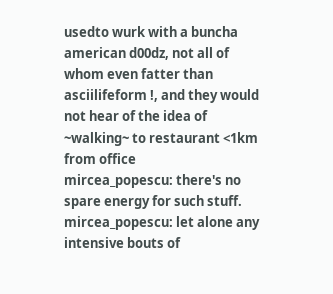usedto wurk with a buncha american d00dz, not all of whom even fatter than asciilifeform !, and they would not hear of the idea of ~walking~ to restaurant <1km from office
mircea_popescu: there's no spare energy for such stuff.
mircea_popescu: let alone any intensive bouts of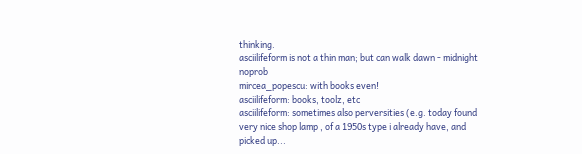thinking.
asciilifeform is not a thin man; but can walk dawn - midnight noprob
mircea_popescu: with books even!
asciilifeform: books, toolz, etc
asciilifeform: sometimes also perversities (e.g. today found very nice shop lamp , of a 1950s type i already have, and picked up...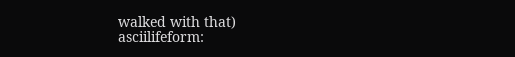walked with that)
asciilifeform: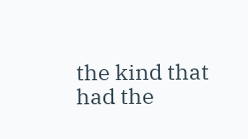the kind that had the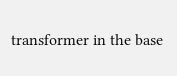transformer in the base